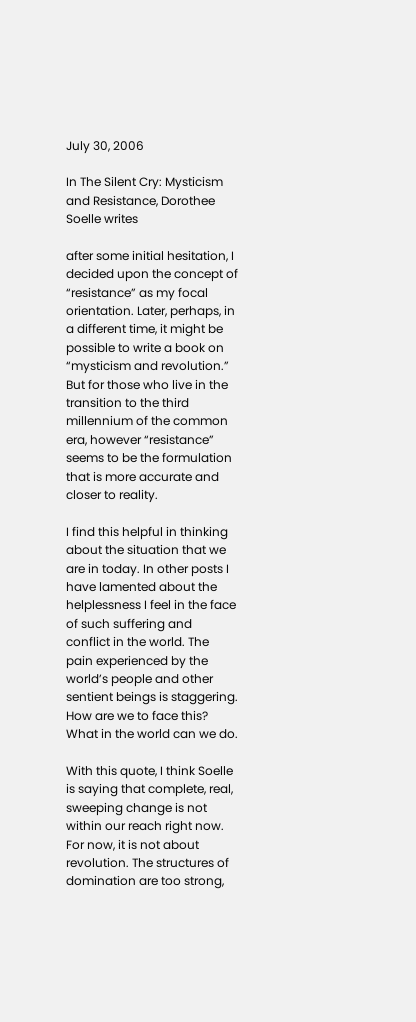July 30, 2006

In The Silent Cry: Mysticism and Resistance, Dorothee Soelle writes

after some initial hesitation, I decided upon the concept of “resistance” as my focal orientation. Later, perhaps, in a different time, it might be possible to write a book on “mysticism and revolution.” But for those who live in the transition to the third millennium of the common era, however “resistance” seems to be the formulation that is more accurate and closer to reality.

I find this helpful in thinking about the situation that we are in today. In other posts I have lamented about the helplessness I feel in the face of such suffering and conflict in the world. The pain experienced by the world’s people and other sentient beings is staggering. How are we to face this? What in the world can we do.

With this quote, I think Soelle is saying that complete, real, sweeping change is not within our reach right now. For now, it is not about revolution. The structures of domination are too strong,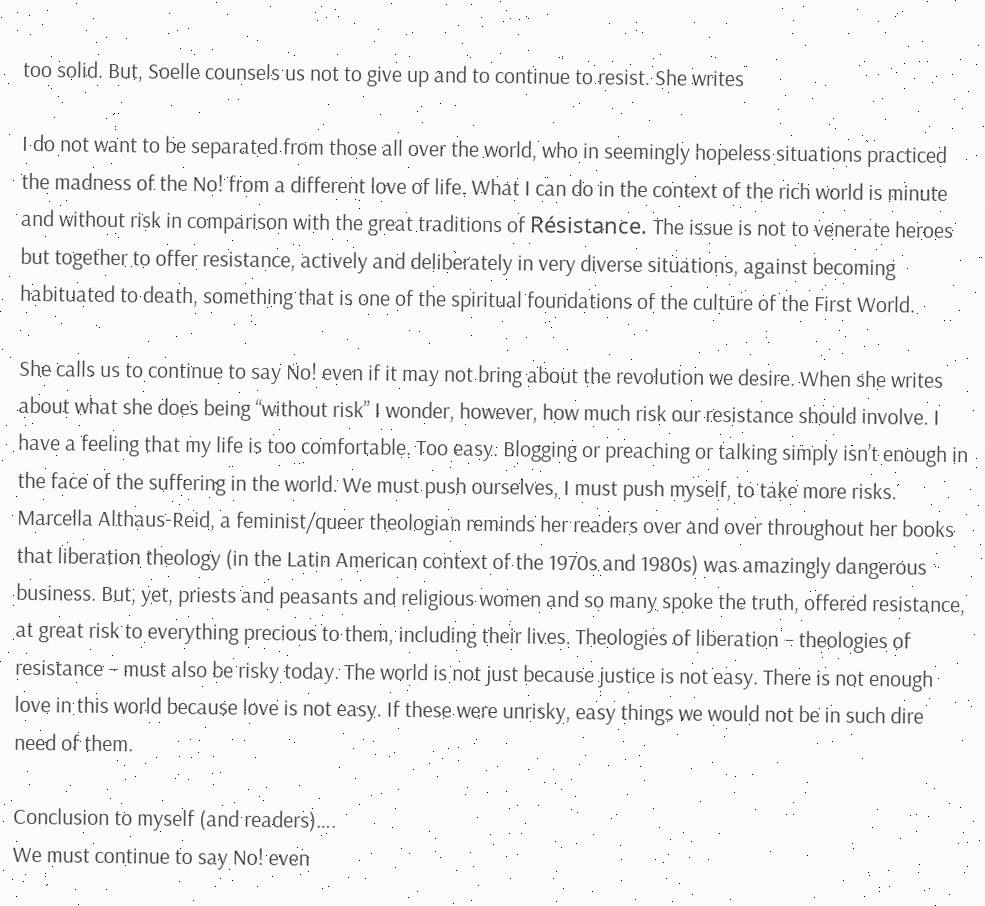too solid. But, Soelle counsels us not to give up and to continue to resist. She writes

I do not want to be separated from those all over the world, who in seemingly hopeless situations practiced the madness of the No! from a different love of life. What I can do in the context of the rich world is minute and without risk in comparison with the great traditions of Résistance. The issue is not to venerate heroes but together to offer resistance, actively and deliberately in very diverse situations, against becoming habituated to death, something that is one of the spiritual foundations of the culture of the First World.

She calls us to continue to say No! even if it may not bring about the revolution we desire. When she writes about what she does being “without risk” I wonder, however, how much risk our resistance should involve. I have a feeling that my life is too comfortable. Too easy. Blogging or preaching or talking simply isn’t enough in the face of the suffering in the world. We must push ourselves, I must push myself, to take more risks. Marcella Althaus-Reid, a feminist/queer theologian reminds her readers over and over throughout her books that liberation theology (in the Latin American context of the 1970s and 1980s) was amazingly dangerous business. But, yet, priests and peasants and religious women and so many spoke the truth, offered resistance, at great risk to everything precious to them, including their lives. Theologies of liberation – theologies of resistance – must also be risky today. The world is not just because justice is not easy. There is not enough love in this world because love is not easy. If these were unrisky, easy things we would not be in such dire need of them.

Conclusion to myself (and readers)….
We must continue to say No! even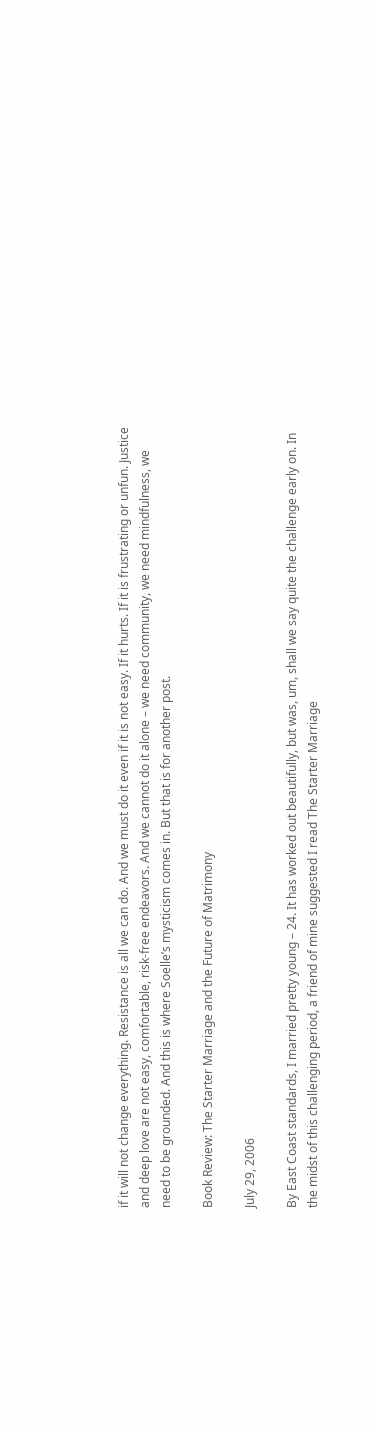if it will not change everything. Resistance is all we can do. And we must do it even if it is not easy. If it hurts. If it is frustrating or unfun. Justice and deep love are not easy, comfortable, risk-free endeavors. And we cannot do it alone – we need community, we need mindfulness, we need to be grounded. And this is where Soelle’s mysticism comes in. But that is for another post.

Book Review: The Starter Marriage and the Future of Matrimony

July 29, 2006

By East Coast standards, I married pretty young – 24. It has worked out beautifully, but was, um, shall we say quite the challenge early on. In the midst of this challenging period, a friend of mine suggested I read The Starter Marriage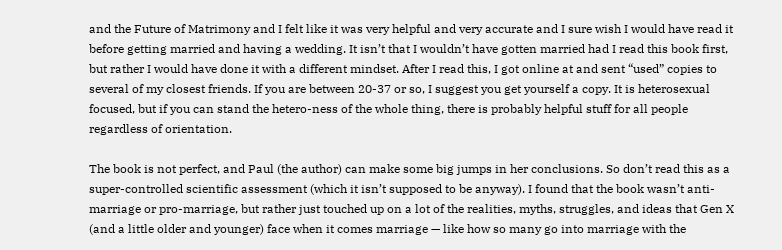and the Future of Matrimony and I felt like it was very helpful and very accurate and I sure wish I would have read it before getting married and having a wedding. It isn’t that I wouldn’t have gotten married had I read this book first, but rather I would have done it with a different mindset. After I read this, I got online at and sent “used” copies to several of my closest friends. If you are between 20-37 or so, I suggest you get yourself a copy. It is heterosexual focused, but if you can stand the hetero-ness of the whole thing, there is probably helpful stuff for all people regardless of orientation.

The book is not perfect, and Paul (the author) can make some big jumps in her conclusions. So don’t read this as a super-controlled scientific assessment (which it isn’t supposed to be anyway). I found that the book wasn’t anti-marriage or pro-marriage, but rather just touched up on a lot of the realities, myths, struggles, and ideas that Gen X (and a little older and younger) face when it comes marriage — like how so many go into marriage with the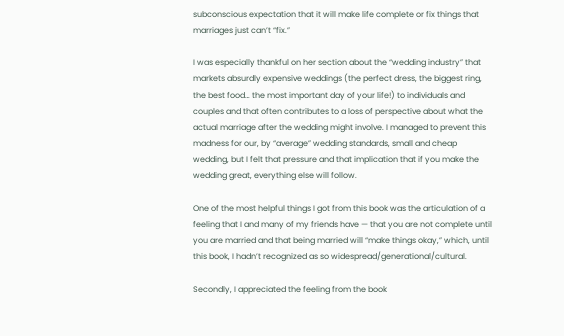subconscious expectation that it will make life complete or fix things that marriages just can’t “fix.”

I was especially thankful on her section about the “wedding industry” that markets absurdly expensive weddings (the perfect dress, the biggest ring, the best food… the most important day of your life!) to individuals and couples and that often contributes to a loss of perspective about what the actual marriage after the wedding might involve. I managed to prevent this madness for our, by “average” wedding standards, small and cheap wedding, but I felt that pressure and that implication that if you make the wedding great, everything else will follow.

One of the most helpful things I got from this book was the articulation of a feeling that I and many of my friends have — that you are not complete until you are married and that being married will “make things okay,” which, until this book, I hadn’t recognized as so widespread/generational/cultural.

Secondly, I appreciated the feeling from the book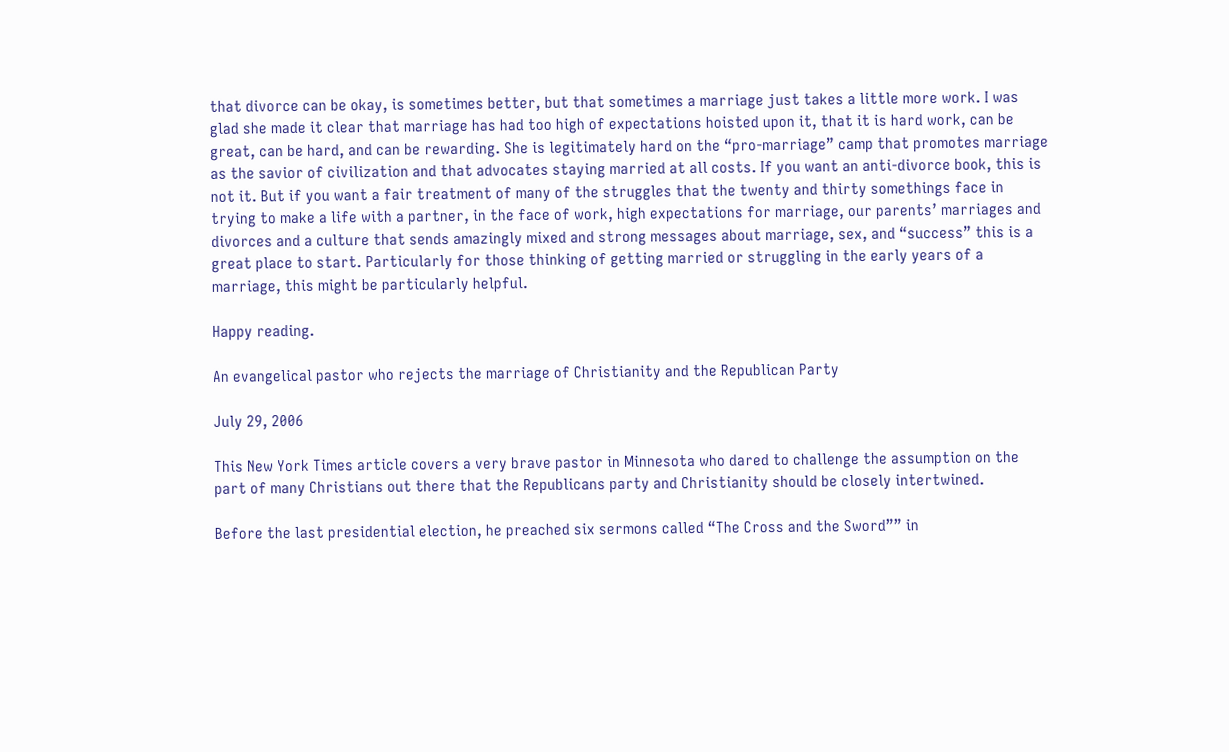that divorce can be okay, is sometimes better, but that sometimes a marriage just takes a little more work. I was glad she made it clear that marriage has had too high of expectations hoisted upon it, that it is hard work, can be great, can be hard, and can be rewarding. She is legitimately hard on the “pro-marriage” camp that promotes marriage as the savior of civilization and that advocates staying married at all costs. If you want an anti-divorce book, this is not it. But if you want a fair treatment of many of the struggles that the twenty and thirty somethings face in trying to make a life with a partner, in the face of work, high expectations for marriage, our parents’ marriages and divorces and a culture that sends amazingly mixed and strong messages about marriage, sex, and “success” this is a great place to start. Particularly for those thinking of getting married or struggling in the early years of a marriage, this might be particularly helpful.

Happy reading.

An evangelical pastor who rejects the marriage of Christianity and the Republican Party

July 29, 2006

This New York Times article covers a very brave pastor in Minnesota who dared to challenge the assumption on the part of many Christians out there that the Republicans party and Christianity should be closely intertwined.

Before the last presidential election, he preached six sermons called “The Cross and the Sword”” in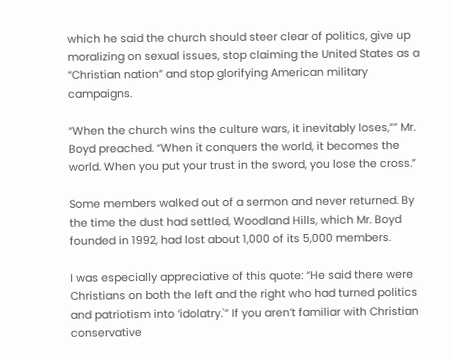which he said the church should steer clear of politics, give up moralizing on sexual issues, stop claiming the United States as a “Christian nation” and stop glorifying American military campaigns.

“When the church wins the culture wars, it inevitably loses,”” Mr. Boyd preached. “When it conquers the world, it becomes the world. When you put your trust in the sword, you lose the cross.”

Some members walked out of a sermon and never returned. By the time the dust had settled, Woodland Hills, which Mr. Boyd founded in 1992, had lost about 1,000 of its 5,000 members.

I was especially appreciative of this quote: “He said there were Christians on both the left and the right who had turned politics and patriotism into ‘idolatry.'” If you aren’t familiar with Christian conservative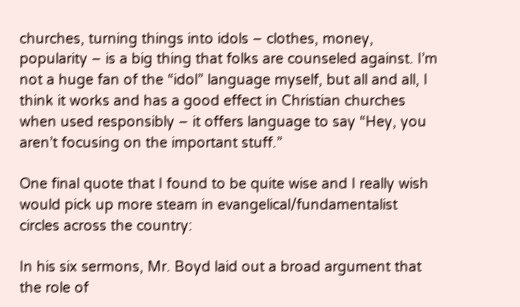churches, turning things into idols – clothes, money, popularity – is a big thing that folks are counseled against. I’m not a huge fan of the “idol” language myself, but all and all, I think it works and has a good effect in Christian churches when used responsibly – it offers language to say “Hey, you aren’t focusing on the important stuff.”

One final quote that I found to be quite wise and I really wish would pick up more steam in evangelical/fundamentalist circles across the country:

In his six sermons, Mr. Boyd laid out a broad argument that the role of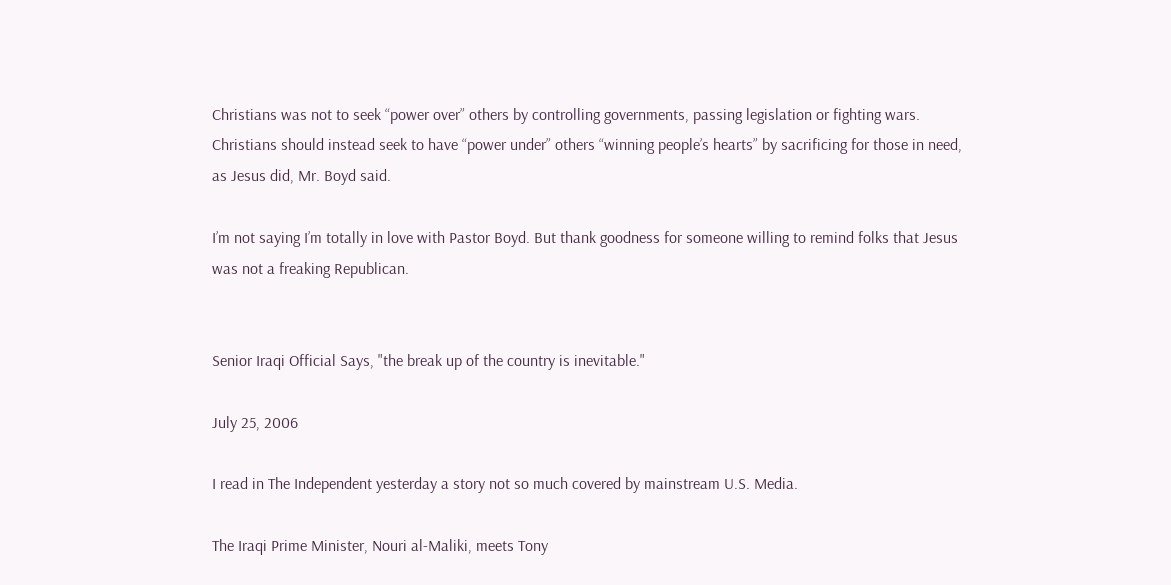Christians was not to seek “power over” others by controlling governments, passing legislation or fighting wars. Christians should instead seek to have “power under” others “winning people’s hearts” by sacrificing for those in need, as Jesus did, Mr. Boyd said.

I’m not saying I’m totally in love with Pastor Boyd. But thank goodness for someone willing to remind folks that Jesus was not a freaking Republican.


Senior Iraqi Official Says, "the break up of the country is inevitable."

July 25, 2006

I read in The Independent yesterday a story not so much covered by mainstream U.S. Media.

The Iraqi Prime Minister, Nouri al-Maliki, meets Tony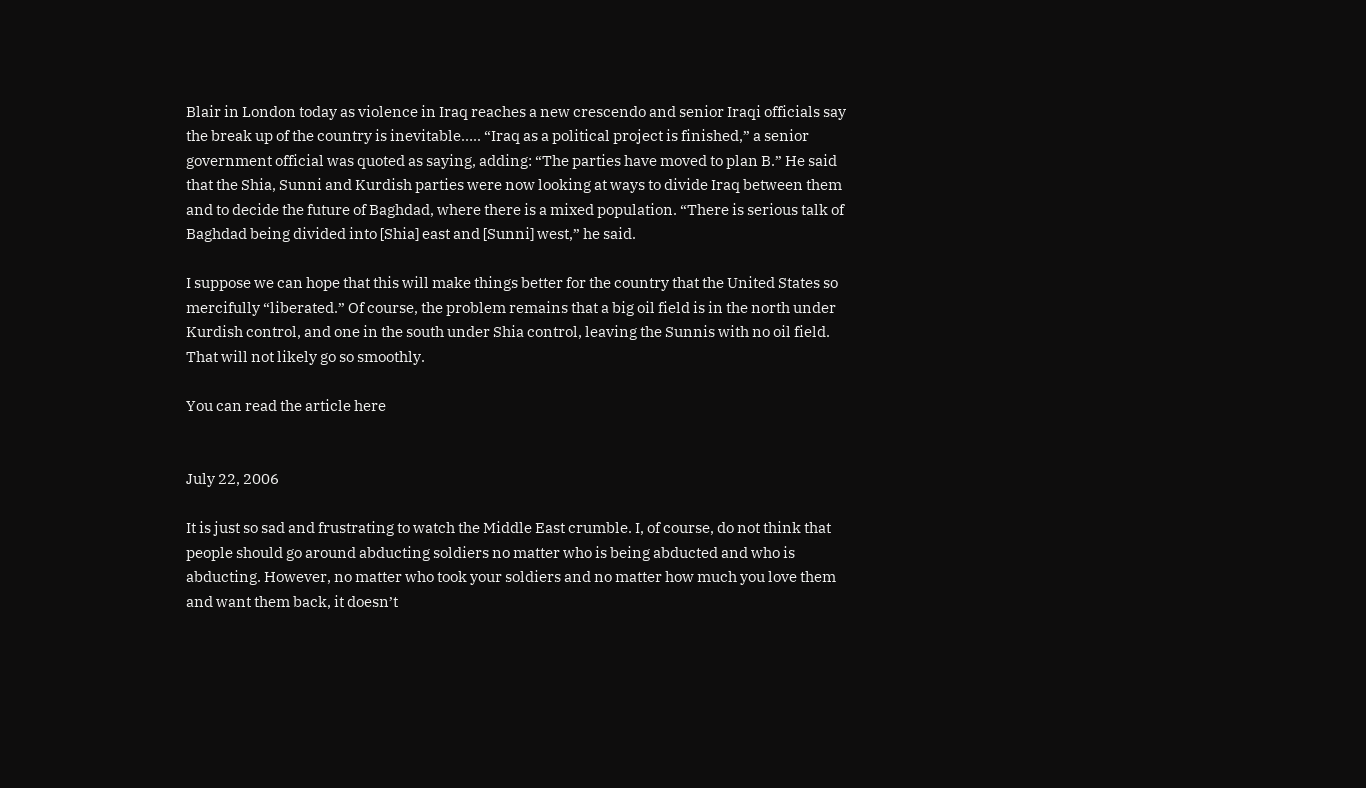Blair in London today as violence in Iraq reaches a new crescendo and senior Iraqi officials say the break up of the country is inevitable….. “Iraq as a political project is finished,” a senior government official was quoted as saying, adding: “The parties have moved to plan B.” He said that the Shia, Sunni and Kurdish parties were now looking at ways to divide Iraq between them and to decide the future of Baghdad, where there is a mixed population. “There is serious talk of Baghdad being divided into [Shia] east and [Sunni] west,” he said.

I suppose we can hope that this will make things better for the country that the United States so mercifully “liberated.” Of course, the problem remains that a big oil field is in the north under Kurdish control, and one in the south under Shia control, leaving the Sunnis with no oil field. That will not likely go so smoothly.

You can read the article here


July 22, 2006

It is just so sad and frustrating to watch the Middle East crumble. I, of course, do not think that people should go around abducting soldiers no matter who is being abducted and who is abducting. However, no matter who took your soldiers and no matter how much you love them and want them back, it doesn’t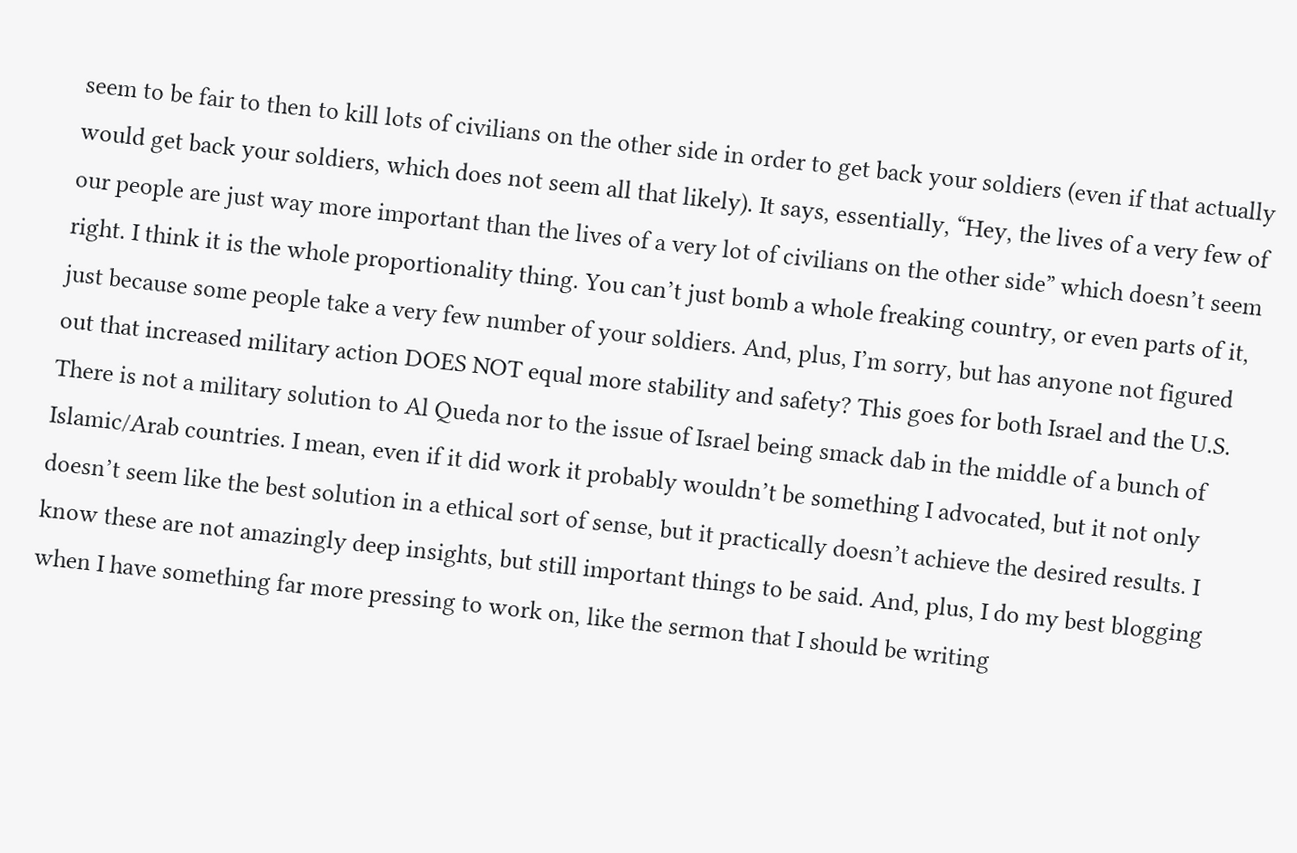seem to be fair to then to kill lots of civilians on the other side in order to get back your soldiers (even if that actually would get back your soldiers, which does not seem all that likely). It says, essentially, “Hey, the lives of a very few of our people are just way more important than the lives of a very lot of civilians on the other side” which doesn’t seem right. I think it is the whole proportionality thing. You can’t just bomb a whole freaking country, or even parts of it, just because some people take a very few number of your soldiers. And, plus, I’m sorry, but has anyone not figured out that increased military action DOES NOT equal more stability and safety? This goes for both Israel and the U.S. There is not a military solution to Al Queda nor to the issue of Israel being smack dab in the middle of a bunch of Islamic/Arab countries. I mean, even if it did work it probably wouldn’t be something I advocated, but it not only doesn’t seem like the best solution in a ethical sort of sense, but it practically doesn’t achieve the desired results. I know these are not amazingly deep insights, but still important things to be said. And, plus, I do my best blogging when I have something far more pressing to work on, like the sermon that I should be writing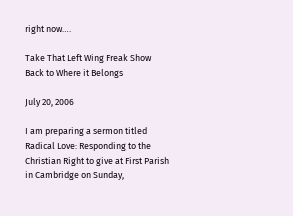right now….

Take That Left Wing Freak Show Back to Where it Belongs

July 20, 2006

I am preparing a sermon titled Radical Love: Responding to the Christian Right to give at First Parish in Cambridge on Sunday,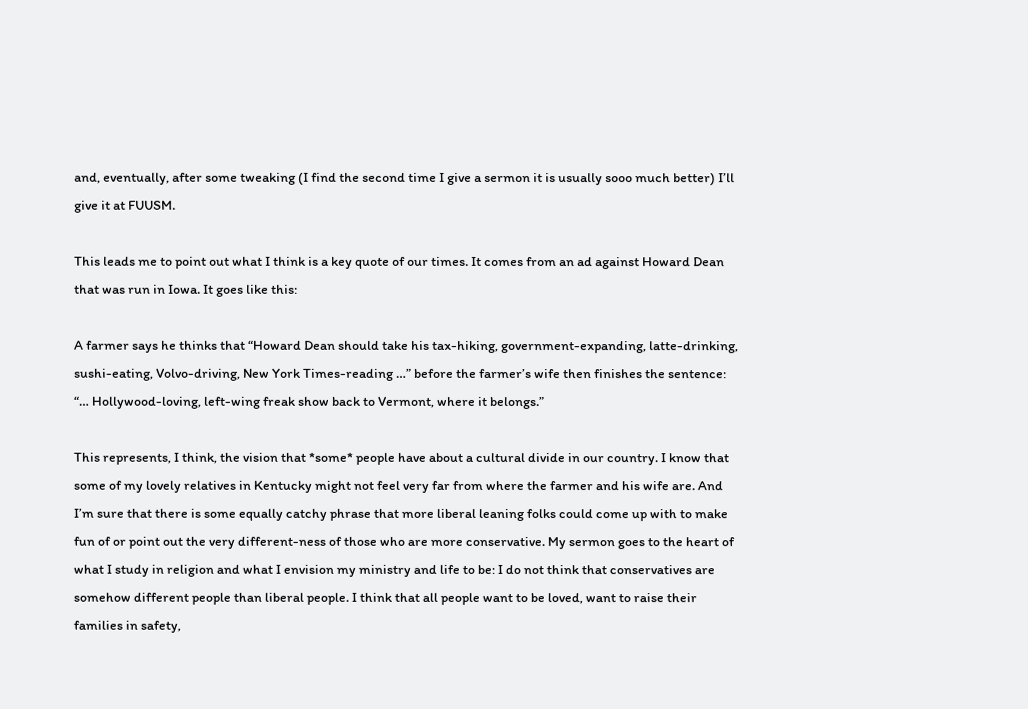and, eventually, after some tweaking (I find the second time I give a sermon it is usually sooo much better) I’ll give it at FUUSM.

This leads me to point out what I think is a key quote of our times. It comes from an ad against Howard Dean that was run in Iowa. It goes like this:

A farmer says he thinks that “Howard Dean should take his tax-hiking, government-expanding, latte-drinking, sushi-eating, Volvo-driving, New York Times-reading …” before the farmer’s wife then finishes the sentence: “… Hollywood-loving, left-wing freak show back to Vermont, where it belongs.”

This represents, I think, the vision that *some* people have about a cultural divide in our country. I know that some of my lovely relatives in Kentucky might not feel very far from where the farmer and his wife are. And I’m sure that there is some equally catchy phrase that more liberal leaning folks could come up with to make fun of or point out the very different-ness of those who are more conservative. My sermon goes to the heart of what I study in religion and what I envision my ministry and life to be: I do not think that conservatives are somehow different people than liberal people. I think that all people want to be loved, want to raise their families in safety,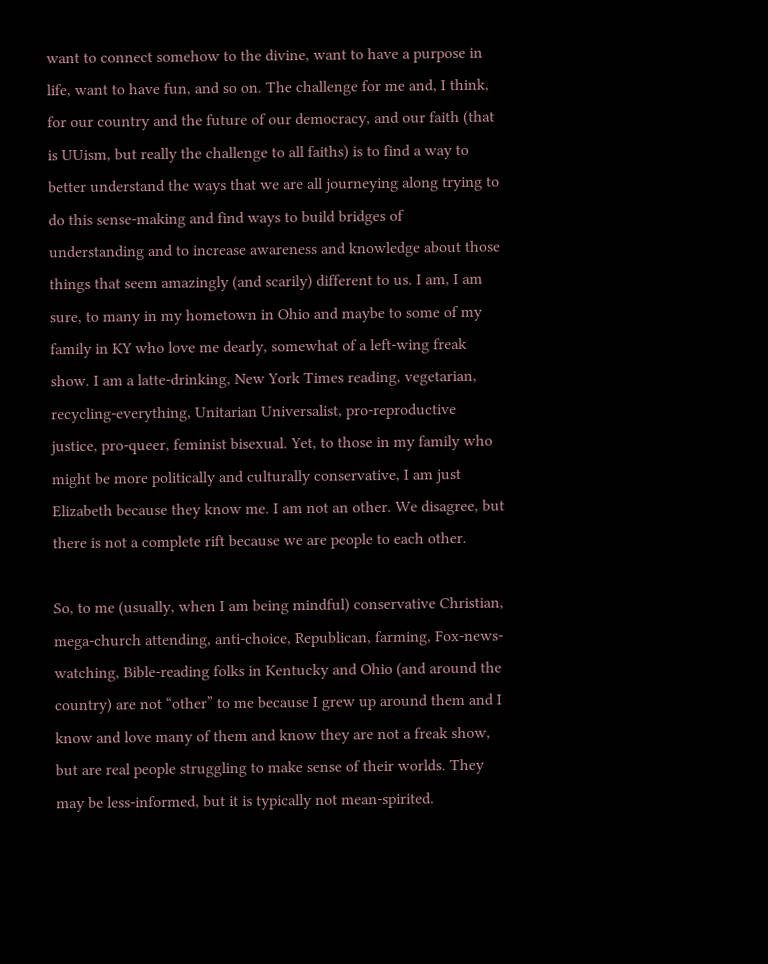want to connect somehow to the divine, want to have a purpose in life, want to have fun, and so on. The challenge for me and, I think, for our country and the future of our democracy, and our faith (that is UUism, but really the challenge to all faiths) is to find a way to better understand the ways that we are all journeying along trying to do this sense-making and find ways to build bridges of understanding and to increase awareness and knowledge about those things that seem amazingly (and scarily) different to us. I am, I am sure, to many in my hometown in Ohio and maybe to some of my family in KY who love me dearly, somewhat of a left-wing freak show. I am a latte-drinking, New York Times reading, vegetarian, recycling-everything, Unitarian Universalist, pro-reproductive justice, pro-queer, feminist bisexual. Yet, to those in my family who might be more politically and culturally conservative, I am just Elizabeth because they know me. I am not an other. We disagree, but there is not a complete rift because we are people to each other.

So, to me (usually, when I am being mindful) conservative Christian, mega-church attending, anti-choice, Republican, farming, Fox-news-watching, Bible-reading folks in Kentucky and Ohio (and around the country) are not “other” to me because I grew up around them and I know and love many of them and know they are not a freak show, but are real people struggling to make sense of their worlds. They may be less-informed, but it is typically not mean-spirited.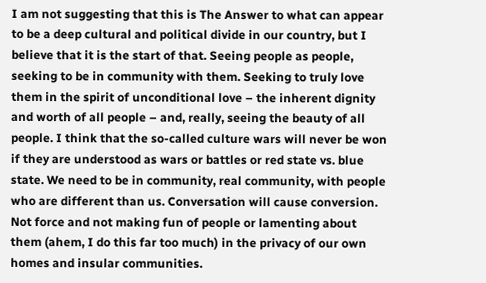I am not suggesting that this is The Answer to what can appear to be a deep cultural and political divide in our country, but I believe that it is the start of that. Seeing people as people, seeking to be in community with them. Seeking to truly love them in the spirit of unconditional love – the inherent dignity and worth of all people – and, really, seeing the beauty of all people. I think that the so-called culture wars will never be won if they are understood as wars or battles or red state vs. blue state. We need to be in community, real community, with people who are different than us. Conversation will cause conversion. Not force and not making fun of people or lamenting about them (ahem, I do this far too much) in the privacy of our own homes and insular communities.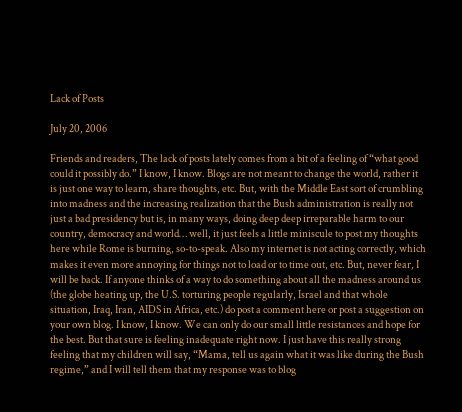Lack of Posts

July 20, 2006

Friends and readers, The lack of posts lately comes from a bit of a feeling of “what good could it possibly do.” I know, I know. Blogs are not meant to change the world, rather it is just one way to learn, share thoughts, etc. But, with the Middle East sort of crumbling into madness and the increasing realization that the Bush administration is really not just a bad presidency but is, in many ways, doing deep deep irreparable harm to our country, democracy and world… well, it just feels a little miniscule to post my thoughts here while Rome is burning, so-to-speak. Also my internet is not acting correctly, which makes it even more annoying for things not to load or to time out, etc. But, never fear, I will be back. If anyone thinks of a way to do something about all the madness around us (the globe heating up, the U.S. torturing people regularly, Israel and that whole situation, Iraq, Iran, AIDS in Africa, etc.) do post a comment here or post a suggestion on your own blog. I know, I know. We can only do our small little resistances and hope for the best. But that sure is feeling inadequate right now. I just have this really strong feeling that my children will say, “Mama, tell us again what it was like during the Bush regime,” and I will tell them that my response was to blog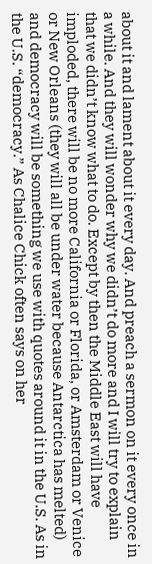about it and lament about it every day. And preach a sermon on it every once in a while. And they will wonder why we didn’t do more and I will try to explain that we didn’t know what to do. Except by then the Middle East will have imploded, there will be no more California or Florida, or Amsterdam or Venice or New Orleans (they will all be under water because Antarctica has melted) and democracy will be something we use with quotes around it in the U.S. As in the U.S. “democracy.” As Chalice Chick often says on her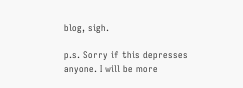blog, sigh.

p.s. Sorry if this depresses anyone. I will be more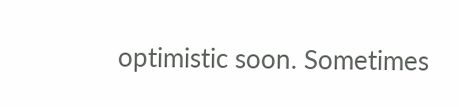optimistic soon. Sometimes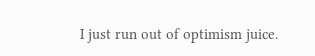I just run out of optimism juice.